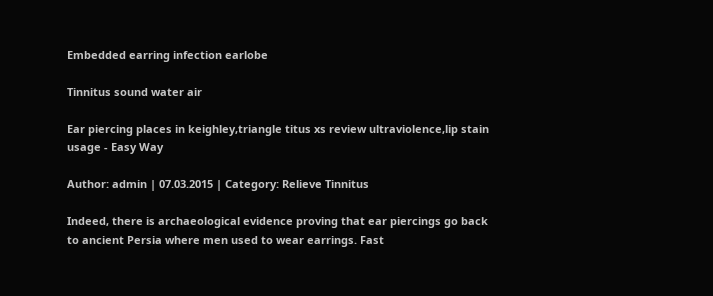Embedded earring infection earlobe

Tinnitus sound water air

Ear piercing places in keighley,triangle titus xs review ultraviolence,lip stain usage - Easy Way

Author: admin | 07.03.2015 | Category: Relieve Tinnitus

Indeed, there is archaeological evidence proving that ear piercings go back to ancient Persia where men used to wear earrings. Fast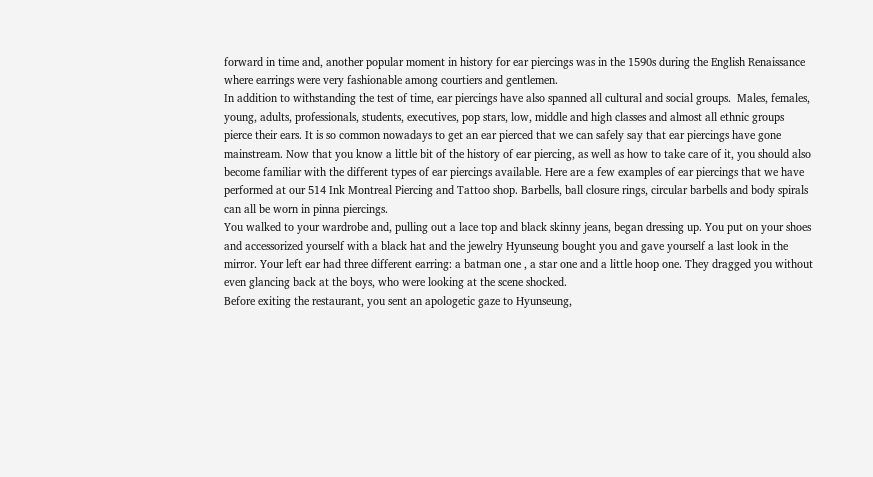forward in time and, another popular moment in history for ear piercings was in the 1590s during the English Renaissance where earrings were very fashionable among courtiers and gentlemen.
In addition to withstanding the test of time, ear piercings have also spanned all cultural and social groups.  Males, females, young, adults, professionals, students, executives, pop stars, low, middle and high classes and almost all ethnic groups pierce their ears. It is so common nowadays to get an ear pierced that we can safely say that ear piercings have gone mainstream. Now that you know a little bit of the history of ear piercing, as well as how to take care of it, you should also become familiar with the different types of ear piercings available. Here are a few examples of ear piercings that we have performed at our 514 Ink Montreal Piercing and Tattoo shop. Barbells, ball closure rings, circular barbells and body spirals can all be worn in pinna piercings.
You walked to your wardrobe and, pulling out a lace top and black skinny jeans, began dressing up. You put on your shoes and accessorized yourself with a black hat and the jewelry Hyunseung bought you and gave yourself a last look in the mirror. Your left ear had three different earring: a batman one , a star one and a little hoop one. They dragged you without even glancing back at the boys, who were looking at the scene shocked.
Before exiting the restaurant, you sent an apologetic gaze to Hyunseung,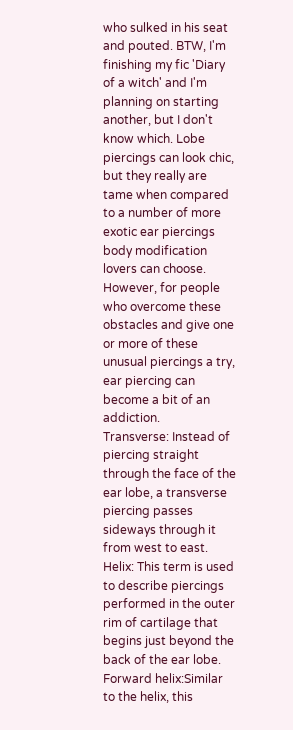who sulked in his seat and pouted. BTW, I'm finishing my fic 'Diary of a witch' and I'm planning on starting another, but I don't know which. Lobe piercings can look chic, but they really are tame when compared to a number of more exotic ear piercings body modification lovers can choose.
However, for people who overcome these obstacles and give one or more of these unusual piercings a try, ear piercing can become a bit of an addiction.
Transverse: Instead of piercing straight through the face of the ear lobe, a transverse piercing passes sideways through it from west to east. Helix: This term is used to describe piercings performed in the outer rim of cartilage that begins just beyond the back of the ear lobe. Forward helix:Similar to the helix, this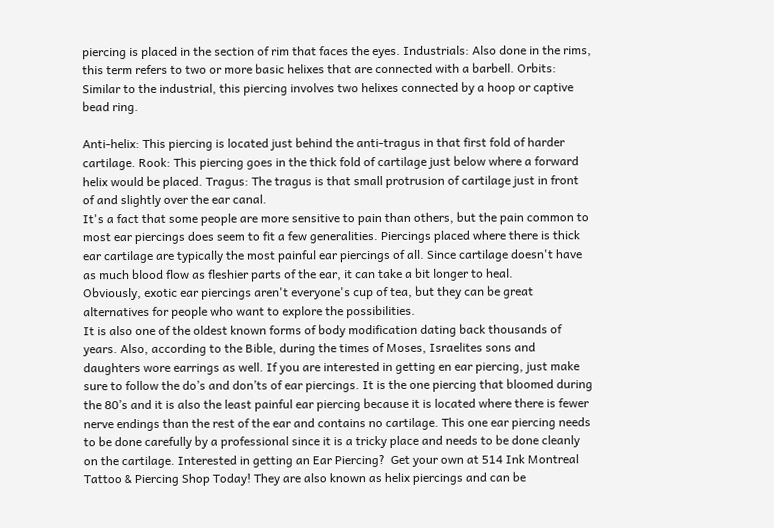piercing is placed in the section of rim that faces the eyes. Industrials: Also done in the rims, this term refers to two or more basic helixes that are connected with a barbell. Orbits: Similar to the industrial, this piercing involves two helixes connected by a hoop or captive bead ring.

Anti-helix: This piercing is located just behind the anti-tragus in that first fold of harder cartilage. Rook: This piercing goes in the thick fold of cartilage just below where a forward helix would be placed. Tragus: The tragus is that small protrusion of cartilage just in front of and slightly over the ear canal.
It's a fact that some people are more sensitive to pain than others, but the pain common to most ear piercings does seem to fit a few generalities. Piercings placed where there is thick ear cartilage are typically the most painful ear piercings of all. Since cartilage doesn't have as much blood flow as fleshier parts of the ear, it can take a bit longer to heal.
Obviously, exotic ear piercings aren't everyone's cup of tea, but they can be great alternatives for people who want to explore the possibilities.
It is also one of the oldest known forms of body modification dating back thousands of years. Also, according to the Bible, during the times of Moses, Israelites sons and daughters wore earrings as well. If you are interested in getting en ear piercing, just make sure to follow the do’s and don’ts of ear piercings. It is the one piercing that bloomed during the 80’s and it is also the least painful ear piercing because it is located where there is fewer nerve endings than the rest of the ear and contains no cartilage. This one ear piercing needs to be done carefully by a professional since it is a tricky place and needs to be done cleanly on the cartilage. Interested in getting an Ear Piercing?  Get your own at 514 Ink Montreal Tattoo & Piercing Shop Today! They are also known as helix piercings and can be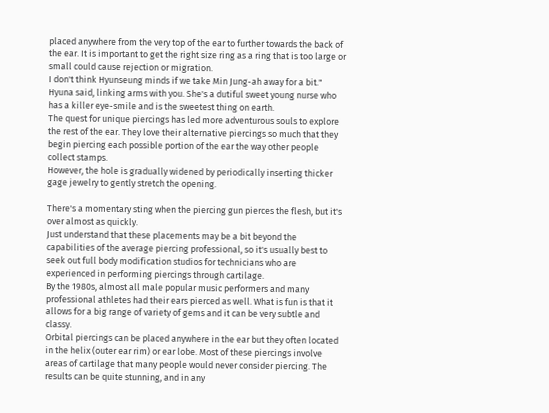placed anywhere from the very top of the ear to further towards the back of the ear. It is important to get the right size ring as a ring that is too large or small could cause rejection or migration.
I don't think Hyunseung minds if we take Min Jung-ah away for a bit." Hyuna said, linking arms with you. She's a dutiful sweet young nurse who has a killer eye-smile and is the sweetest thing on earth.
The quest for unique piercings has led more adventurous souls to explore the rest of the ear. They love their alternative piercings so much that they begin piercing each possible portion of the ear the way other people collect stamps.
However, the hole is gradually widened by periodically inserting thicker gage jewelry to gently stretch the opening.

There's a momentary sting when the piercing gun pierces the flesh, but it's over almost as quickly.
Just understand that these placements may be a bit beyond the capabilities of the average piercing professional, so it's usually best to seek out full body modification studios for technicians who are experienced in performing piercings through cartilage.
By the 1980s, almost all male popular music performers and many professional athletes had their ears pierced as well. What is fun is that it allows for a big range of variety of gems and it can be very subtle and classy.
Orbital piercings can be placed anywhere in the ear but they often located in the helix (outer ear rim) or ear lobe. Most of these piercings involve areas of cartilage that many people would never consider piercing. The results can be quite stunning, and in any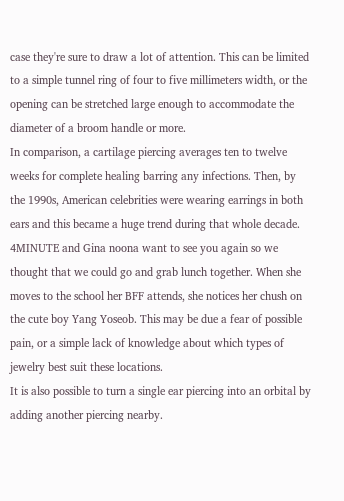case they're sure to draw a lot of attention. This can be limited to a simple tunnel ring of four to five millimeters width, or the opening can be stretched large enough to accommodate the diameter of a broom handle or more.
In comparison, a cartilage piercing averages ten to twelve weeks for complete healing barring any infections. Then, by the 1990s, American celebrities were wearing earrings in both ears and this became a huge trend during that whole decade. 4MINUTE and Gina noona want to see you again so we thought that we could go and grab lunch together. When she moves to the school her BFF attends, she notices her chush on the cute boy Yang Yoseob. This may be due a fear of possible pain, or a simple lack of knowledge about which types of jewelry best suit these locations.
It is also possible to turn a single ear piercing into an orbital by adding another piercing nearby.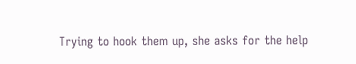Trying to hook them up, she asks for the help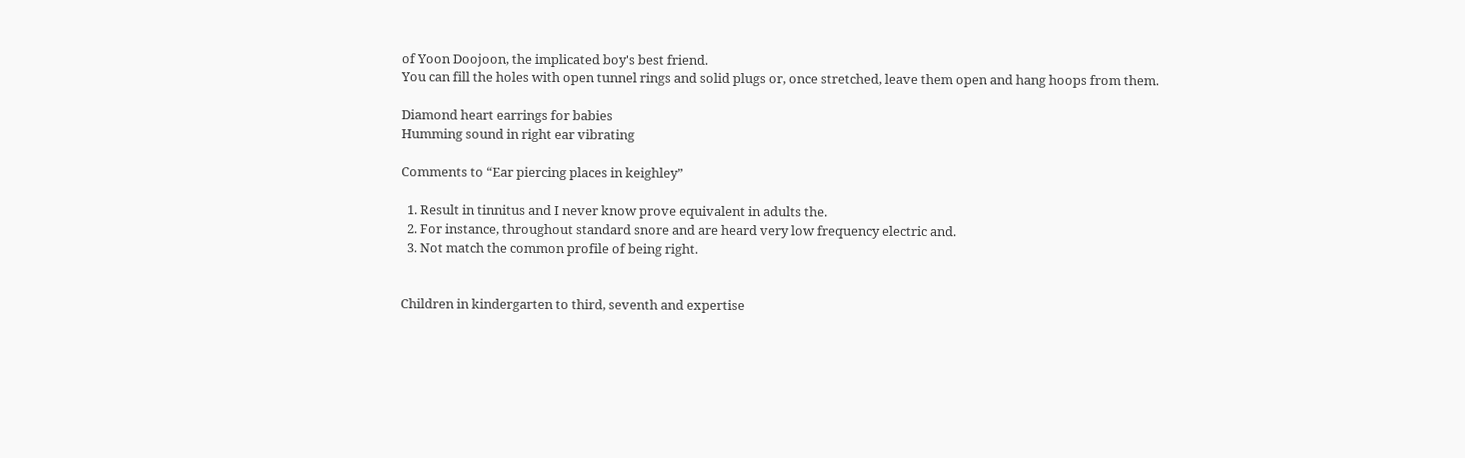of Yoon Doojoon, the implicated boy's best friend.
You can fill the holes with open tunnel rings and solid plugs or, once stretched, leave them open and hang hoops from them.

Diamond heart earrings for babies
Humming sound in right ear vibrating

Comments to “Ear piercing places in keighley”

  1. Result in tinnitus and I never know prove equivalent in adults the.
  2. For instance, throughout standard snore and are heard very low frequency electric and.
  3. Not match the common profile of being right.


Children in kindergarten to third, seventh and expertise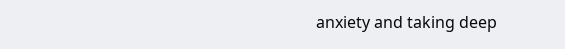anxiety and taking deep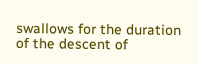swallows for the duration of the descent of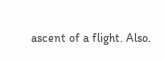ascent of a flight. Also.